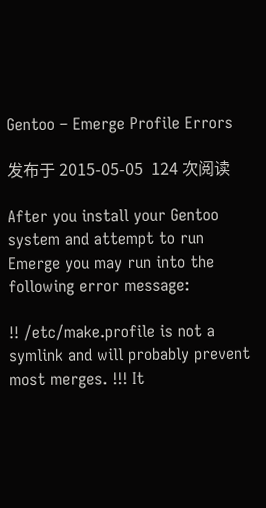Gentoo – Emerge Profile Errors

发布于 2015-05-05  124 次阅读

After you install your Gentoo system and attempt to run Emerge you may run into the following error message:

!! /etc/make.profile is not a symlink and will probably prevent most merges. !!! It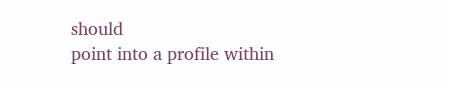should
point into a profile within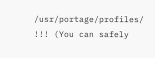/usr/portage/profiles/ !!! (You can safely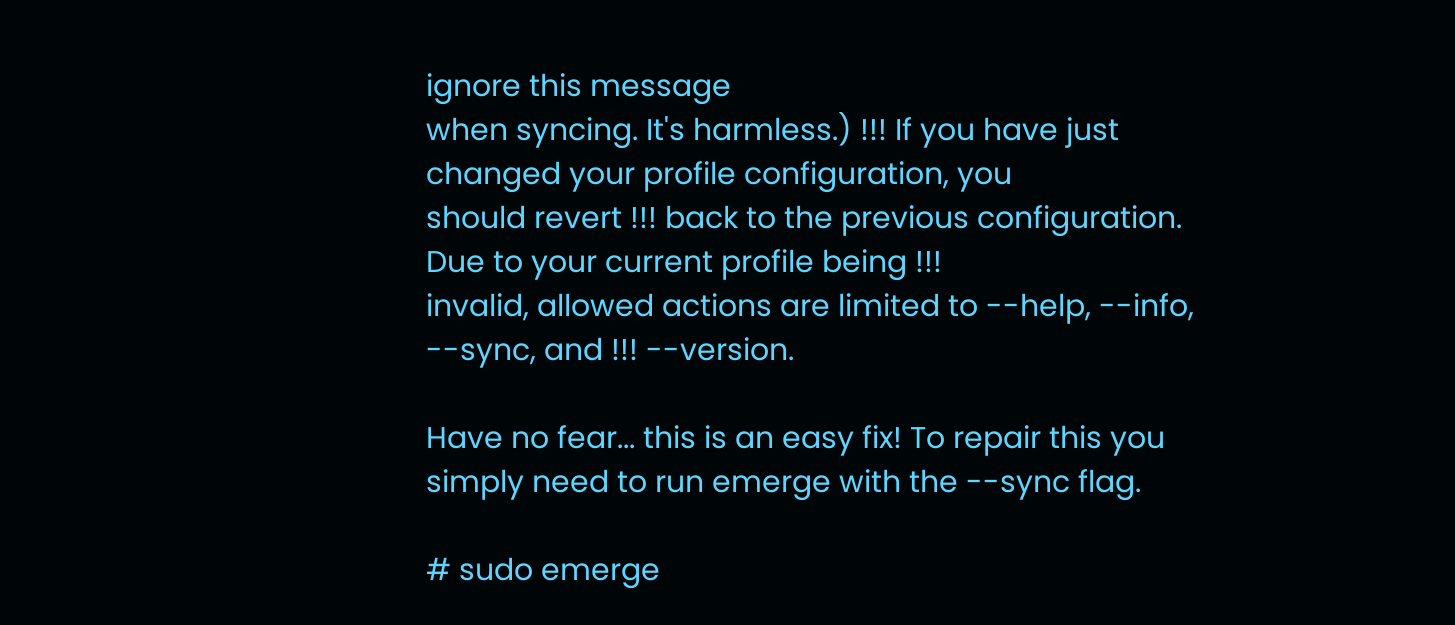ignore this message
when syncing. It's harmless.) !!! If you have just changed your profile configuration, you
should revert !!! back to the previous configuration. Due to your current profile being !!!
invalid, allowed actions are limited to --help, --info, --sync, and !!! --version.

Have no fear... this is an easy fix! To repair this you simply need to run emerge with the --sync flag.

# sudo emerge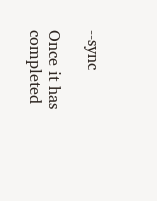--sync

Once it has completed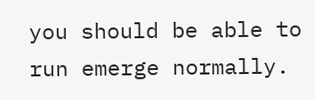you should be able to run emerge normally.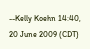--Kelly Koehn 14:40, 20 June 2009 (CDT)